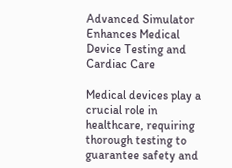Advanced Simulator Enhances Medical Device Testing and Cardiac Care

Medical devices play a crucial role in healthcare, requiring thorough testing to guarantee safety and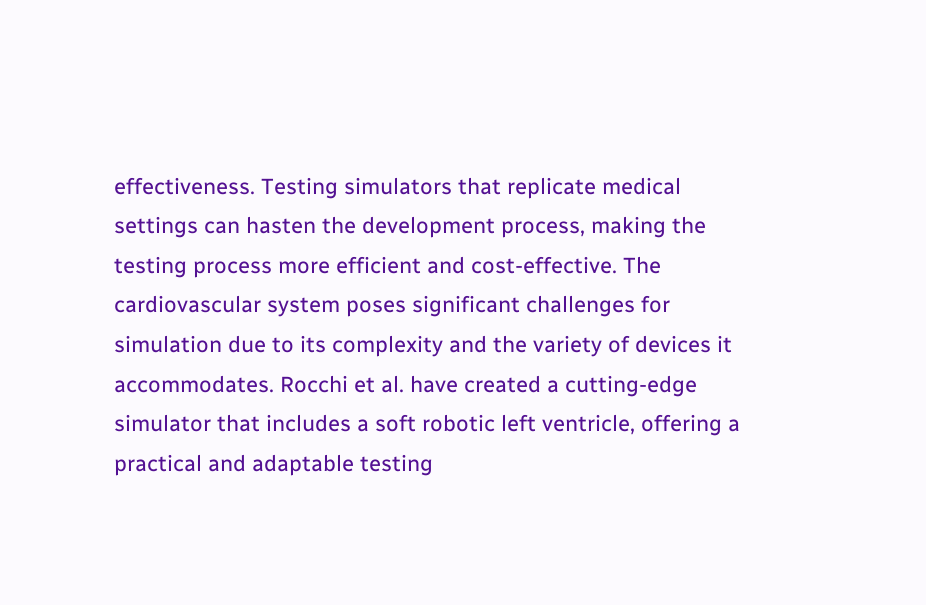effectiveness. Testing simulators that replicate medical settings can hasten the development process, making the testing process more efficient and cost-effective. The cardiovascular system poses significant challenges for simulation due to its complexity and the variety of devices it accommodates. Rocchi et al. have created a cutting-edge simulator that includes a soft robotic left ventricle, offering a practical and adaptable testing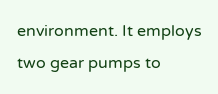environment. It employs two gear pumps to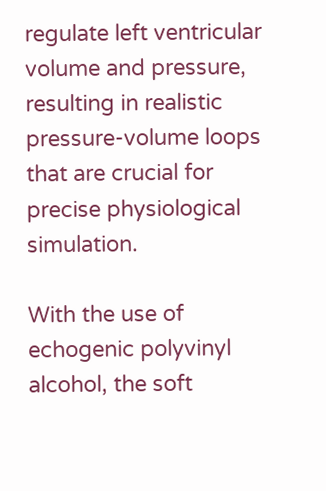regulate left ventricular volume and pressure, resulting in realistic pressure-volume loops that are crucial for precise physiological simulation.

With the use of echogenic polyvinyl alcohol, the soft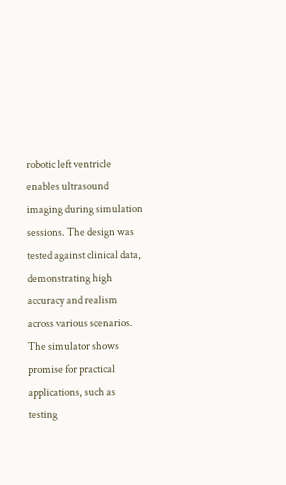robotic left ventricle enables ultrasound imaging during simulation sessions. The design was tested against clinical data, demonstrating high accuracy and realism across various scenarios. The simulator shows promise for practical applications, such as testing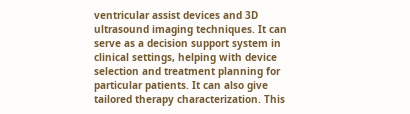ventricular assist devices and 3D ultrasound imaging techniques. It can serve as a decision support system in clinical settings, helping with device selection and treatment planning for particular patients. It can also give tailored therapy characterization. This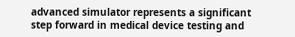advanced simulator represents a significant step forward in medical device testing and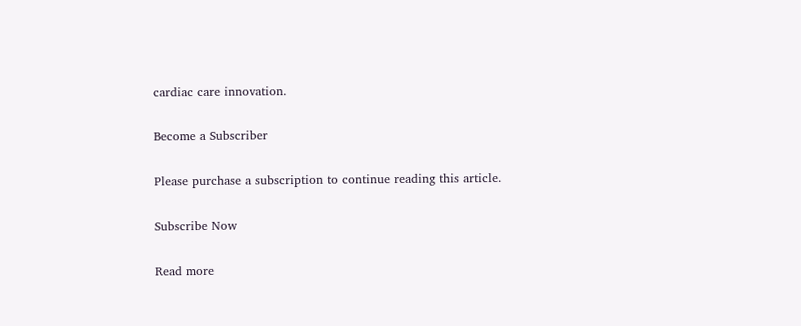cardiac care innovation.

Become a Subscriber

Please purchase a subscription to continue reading this article.

Subscribe Now

Read more